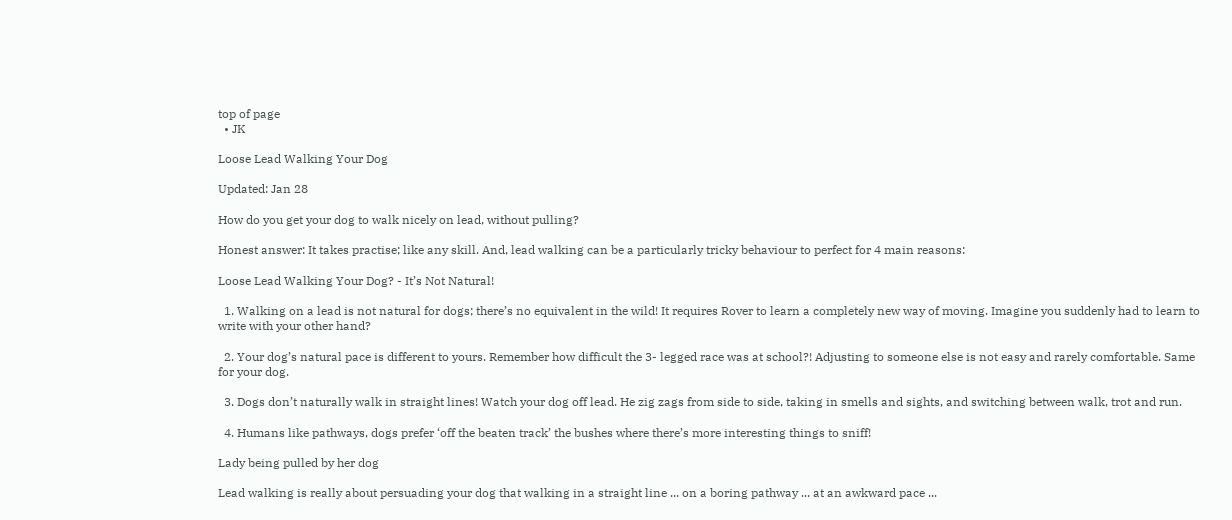top of page
  • JK

Loose Lead Walking Your Dog

Updated: Jan 28

How do you get your dog to walk nicely on lead, without pulling?

Honest answer: It takes practise; like any skill. And, lead walking can be a particularly tricky behaviour to perfect for 4 main reasons:

Loose Lead Walking Your Dog? - It’s Not Natural!

  1. Walking on a lead is not natural for dogs; there’s no equivalent in the wild! It requires Rover to learn a completely new way of moving. Imagine you suddenly had to learn to write with your other hand?

  2. Your dog’s natural pace is different to yours. Remember how difficult the 3- legged race was at school?! Adjusting to someone else is not easy and rarely comfortable. Same for your dog.

  3. Dogs don’t naturally walk in straight lines! Watch your dog off lead. He zig zags from side to side, taking in smells and sights, and switching between walk, trot and run.

  4. Humans like pathways, dogs prefer ‘off the beaten track’ the bushes where there’s more interesting things to sniff!

Lady being pulled by her dog

Lead walking is really about persuading your dog that walking in a straight line ... on a boring pathway ... at an awkward pace ...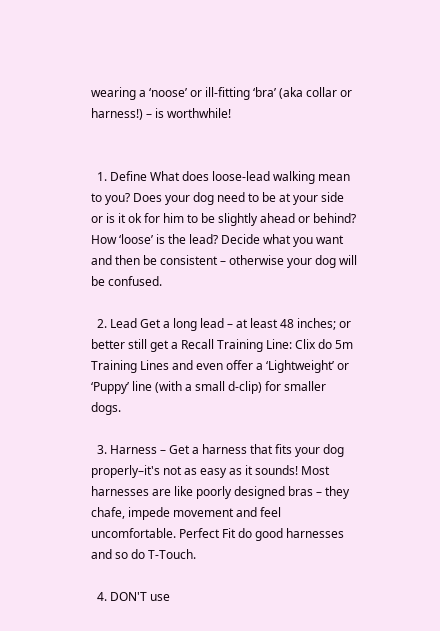wearing a ‘noose’ or ill-fitting ‘bra’ (aka collar or harness!) – is worthwhile!


  1. Define What does loose-lead walking mean to you? Does your dog need to be at your side or is it ok for him to be slightly ahead or behind? How ‘loose’ is the lead? Decide what you want and then be consistent – otherwise your dog will be confused.

  2. Lead Get a long lead – at least 48 inches; or better still get a Recall Training Line: Clix do 5m Training Lines and even offer a ‘Lightweight’ or ‘Puppy’ line (with a small d-clip) for smaller dogs.

  3. Harness – Get a harness that fits your dog properly–it's not as easy as it sounds! Most harnesses are like poorly designed bras – they chafe, impede movement and feel uncomfortable. Perfect Fit do good harnesses and so do T-Touch.

  4. DON'T use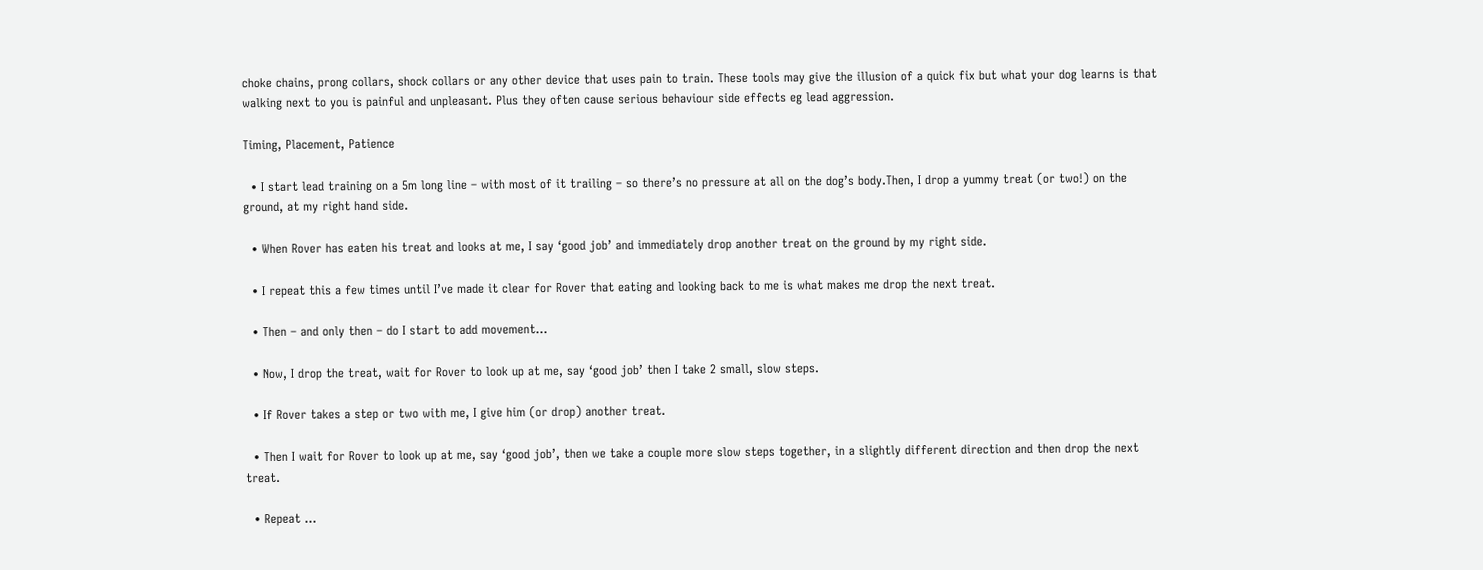choke chains, prong collars, shock collars or any other device that uses pain to train. These tools may give the illusion of a quick fix but what your dog learns is that walking next to you is painful and unpleasant. Plus they often cause serious behaviour side effects eg lead aggression.

Timing, Placement, Patience

  • I start lead training on a 5m long line – with most of it trailing – so there’s no pressure at all on the dog’s body.Then, I drop a yummy treat (or two!) on the ground, at my right hand side.

  • When Rover has eaten his treat and looks at me, I say ‘good job’ and immediately drop another treat on the ground by my right side.

  • I repeat this a few times until I’ve made it clear for Rover that eating and looking back to me is what makes me drop the next treat.

  • Then – and only then – do I start to add movement...

  • Now, I drop the treat, wait for Rover to look up at me, say ‘good job’ then I take 2 small, slow steps.

  • If Rover takes a step or two with me, I give him (or drop) another treat.

  • Then I wait for Rover to look up at me, say ‘good job’, then we take a couple more slow steps together, in a slightly different direction and then drop the next treat.

  • Repeat ...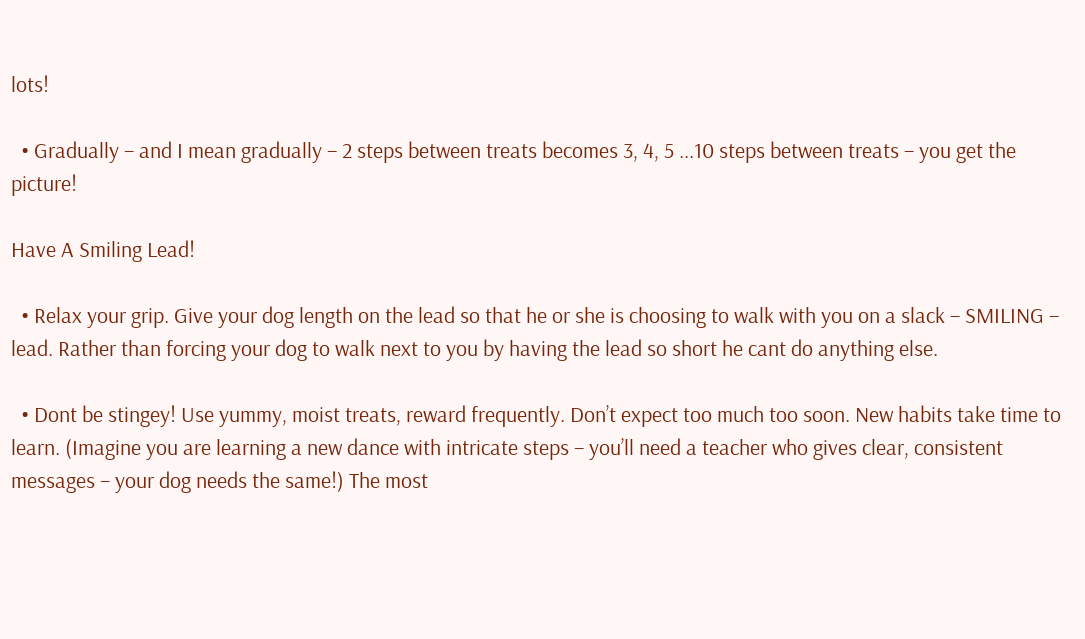lots!

  • Gradually – and I mean gradually – 2 steps between treats becomes 3, 4, 5 ...10 steps between treats – you get the picture!

Have A Smiling Lead!

  • Relax your grip. Give your dog length on the lead so that he or she is choosing to walk with you on a slack – SMILING – lead. Rather than forcing your dog to walk next to you by having the lead so short he cant do anything else.

  • Dont be stingey! Use yummy, moist treats, reward frequently. Don’t expect too much too soon. New habits take time to learn. (Imagine you are learning a new dance with intricate steps – you’ll need a teacher who gives clear, consistent messages – your dog needs the same!) The most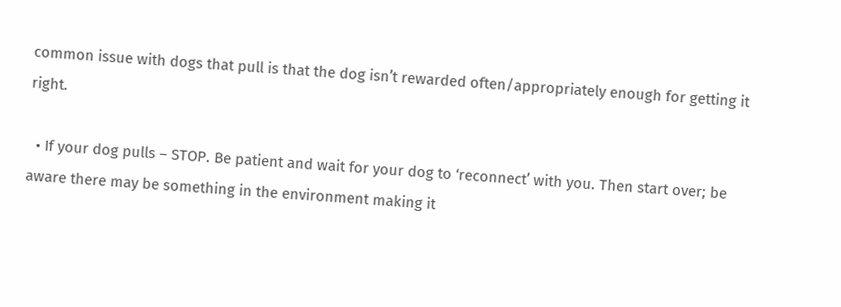common issue with dogs that pull is that the dog isn’t rewarded often/appropriately enough for getting it right.

  • If your dog pulls – STOP. Be patient and wait for your dog to ‘reconnect’ with you. Then start over; be aware there may be something in the environment making it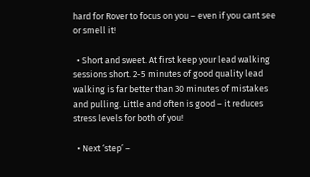hard for Rover to focus on you – even if you cant see or smell it!

  • Short and sweet. At first keep your lead walking sessions short. 2-5 minutes of good quality lead walking is far better than 30 minutes of mistakes and pulling. Little and often is good – it reduces stress levels for both of you!

  • Next ‘step’ –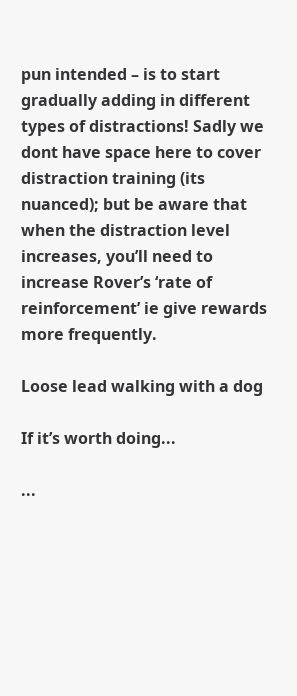pun intended – is to start gradually adding in different types of distractions! Sadly we dont have space here to cover distraction training (its nuanced); but be aware that when the distraction level increases, you’ll need to increase Rover’s ‘rate of reinforcement’ ie give rewards more frequently.

Loose lead walking with a dog

If it’s worth doing...

...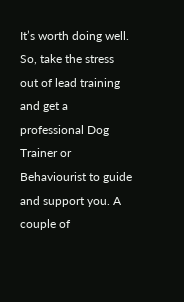It’s worth doing well. So, take the stress out of lead training and get a professional Dog Trainer or Behaviourist to guide and support you. A couple of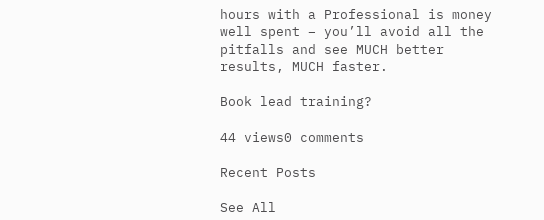hours with a Professional is money well spent – you’ll avoid all the pitfalls and see MUCH better results, MUCH faster.

Book lead training?

44 views0 comments

Recent Posts

See All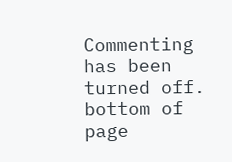Commenting has been turned off.
bottom of page